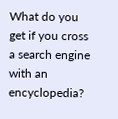What do you get if you cross a search engine with an encyclopedia?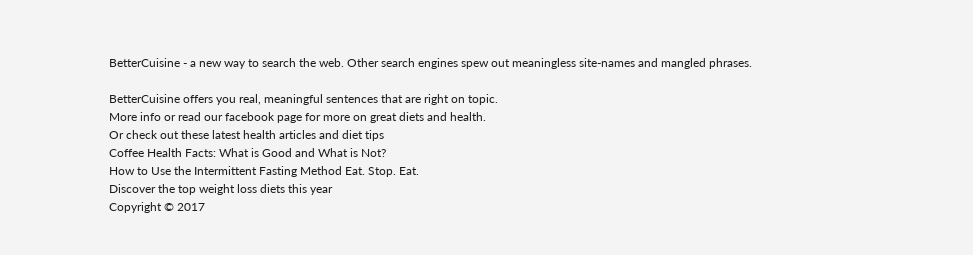BetterCuisine - a new way to search the web. Other search engines spew out meaningless site-names and mangled phrases.

BetterCuisine offers you real, meaningful sentences that are right on topic.
More info or read our facebook page for more on great diets and health.
Or check out these latest health articles and diet tips
Coffee Health Facts: What is Good and What is Not?
How to Use the Intermittent Fasting Method Eat. Stop. Eat.
Discover the top weight loss diets this year
Copyright © 2017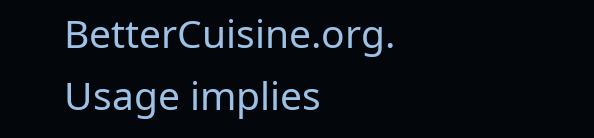BetterCuisine.org. Usage implies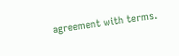agreement with terms.